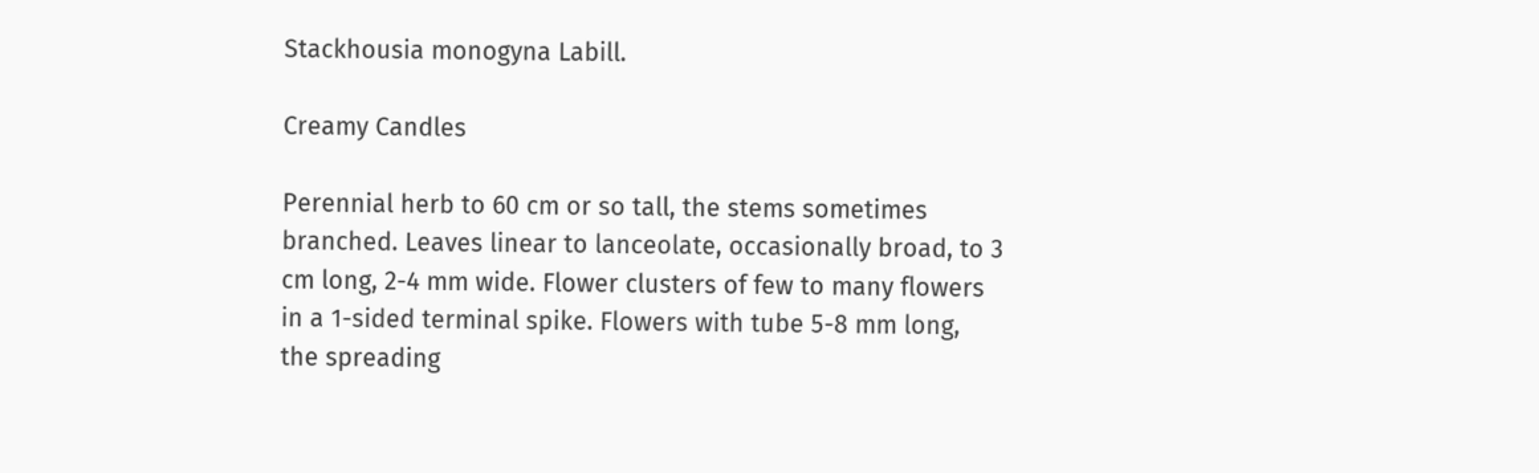Stackhousia monogyna Labill.

Creamy Candles

Perennial herb to 60 cm or so tall, the stems sometimes branched. Leaves linear to lanceolate, occasionally broad, to 3 cm long, 2-4 mm wide. Flower clusters of few to many flowers in a 1-sided terminal spike. Flowers with tube 5-8 mm long, the spreading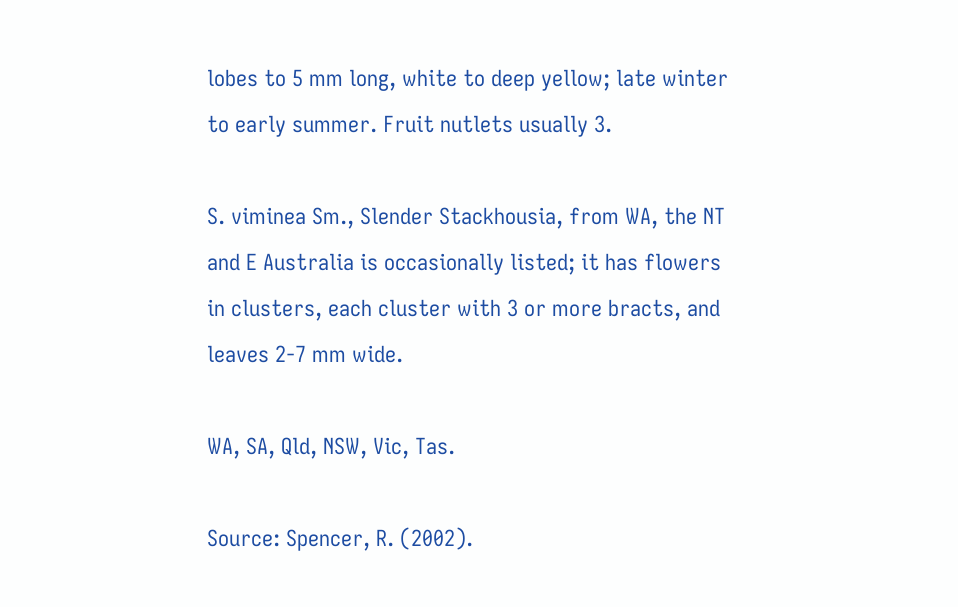lobes to 5 mm long, white to deep yellow; late winter to early summer. Fruit nutlets usually 3.

S. viminea Sm., Slender Stackhousia, from WA, the NT and E Australia is occasionally listed; it has flowers in clusters, each cluster with 3 or more bracts, and leaves 2-7 mm wide.

WA, SA, Qld, NSW, Vic, Tas.

Source: Spencer, R. (2002).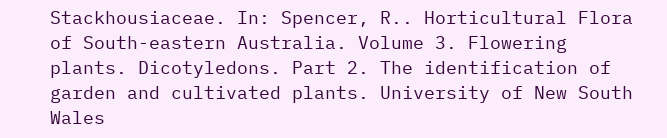Stackhousiaceae. In: Spencer, R.. Horticultural Flora of South-eastern Australia. Volume 3. Flowering plants. Dicotyledons. Part 2. The identification of garden and cultivated plants. University of New South Wales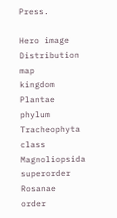Press.

Hero image
Distribution map
kingdom Plantae
phylum   Tracheophyta
class    Magnoliopsida
superorder     Rosanae
order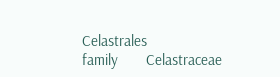Celastrales
family       Celastraceae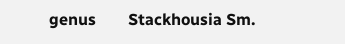genus        Stackhousia Sm.